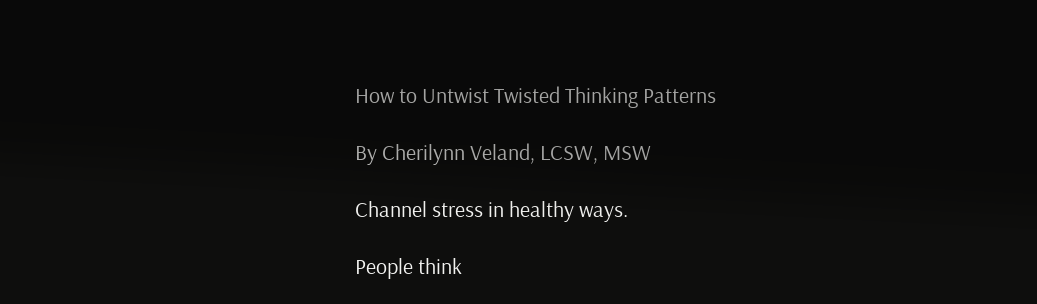How to Untwist Twisted Thinking Patterns

By Cherilynn Veland, LCSW, MSW

Channel stress in healthy ways.

People think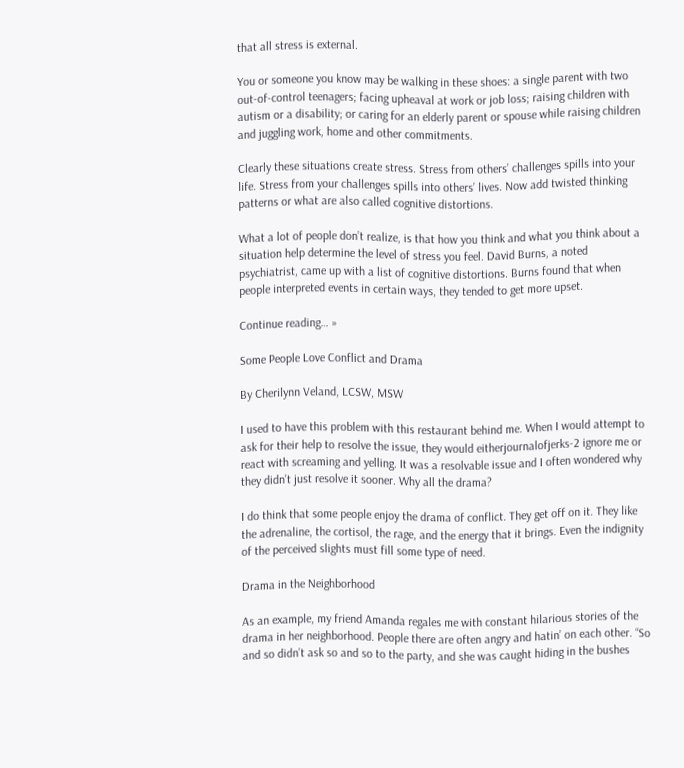that all stress is external.

You or someone you know may be walking in these shoes: a single parent with two out-of-control teenagers; facing upheaval at work or job loss; raising children with autism or a disability; or caring for an elderly parent or spouse while raising children and juggling work, home and other commitments.

Clearly these situations create stress. Stress from others’ challenges spills into your life. Stress from your challenges spills into others’ lives. Now add twisted thinking patterns or what are also called cognitive distortions.

What a lot of people don’t realize, is that how you think and what you think about a situation help determine the level of stress you feel. David Burns, a noted psychiatrist, came up with a list of cognitive distortions. Burns found that when people interpreted events in certain ways, they tended to get more upset.

Continue reading… »

Some People Love Conflict and Drama

By Cherilynn Veland, LCSW, MSW

I used to have this problem with this restaurant behind me. When I would attempt to ask for their help to resolve the issue, they would eitherjournalofjerks-2 ignore me or react with screaming and yelling. It was a resolvable issue and I often wondered why they didn’t just resolve it sooner. Why all the drama?

I do think that some people enjoy the drama of conflict. They get off on it. They like the adrenaline, the cortisol, the rage, and the energy that it brings. Even the indignity of the perceived slights must fill some type of need.

Drama in the Neighborhood

As an example, my friend Amanda regales me with constant hilarious stories of the drama in her neighborhood. People there are often angry and hatin’ on each other. “So and so didn’t ask so and so to the party, and she was caught hiding in the bushes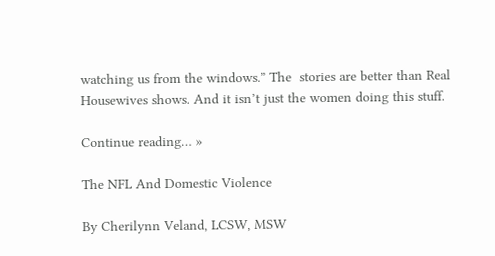watching us from the windows.” The  stories are better than Real Housewives shows. And it isn’t just the women doing this stuff.

Continue reading… »

The NFL And Domestic Violence

By Cherilynn Veland, LCSW, MSW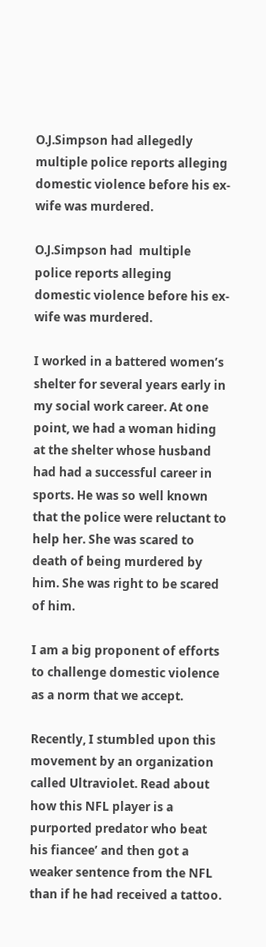O.J.Simpson had allegedly multiple police reports alleging domestic violence before his ex-wife was murdered.

O.J.Simpson had  multiple police reports alleging domestic violence before his ex-wife was murdered.

I worked in a battered women’s shelter for several years early in my social work career. At one point, we had a woman hiding at the shelter whose husband had had a successful career in sports. He was so well known that the police were reluctant to help her. She was scared to death of being murdered by him. She was right to be scared of him.

I am a big proponent of efforts to challenge domestic violence as a norm that we accept.

Recently, I stumbled upon this movement by an organization called Ultraviolet. Read about how this NFL player is a purported predator who beat his fiancee’ and then got a weaker sentence from the NFL than if he had received a tattoo.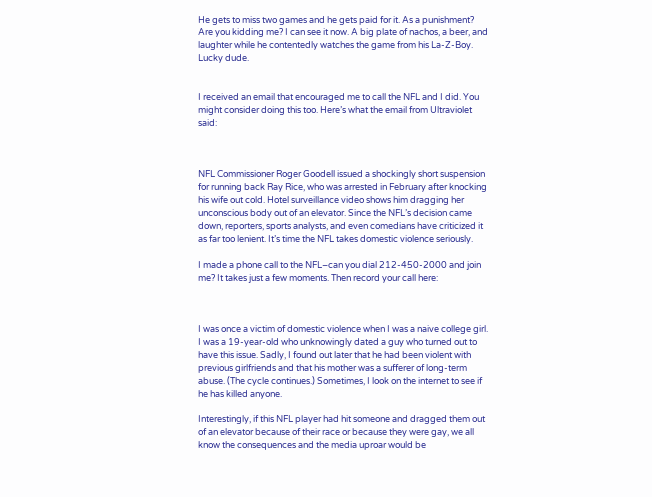He gets to miss two games and he gets paid for it. As a punishment? Are you kidding me? I can see it now. A big plate of nachos, a beer, and laughter while he contentedly watches the game from his La-Z-Boy. Lucky dude.


I received an email that encouraged me to call the NFL and I did. You might consider doing this too. Here’s what the email from Ultraviolet said:



NFL Commissioner Roger Goodell issued a shockingly short suspension for running back Ray Rice, who was arrested in February after knocking his wife out cold. Hotel surveillance video shows him dragging her unconscious body out of an elevator. Since the NFL’s decision came down, reporters, sports analysts, and even comedians have criticized it as far too lenient. It’s time the NFL takes domestic violence seriously.

I made a phone call to the NFL–can you dial 212-450-2000 and join me? It takes just a few moments. Then record your call here:



I was once a victim of domestic violence when I was a naive college girl. I was a 19-year-old who unknowingly dated a guy who turned out to have this issue. Sadly, I found out later that he had been violent with previous girlfriends and that his mother was a sufferer of long-term abuse. (The cycle continues.) Sometimes, I look on the internet to see if he has killed anyone.

Interestingly, if this NFL player had hit someone and dragged them out of an elevator because of their race or because they were gay, we all know the consequences and the media uproar would be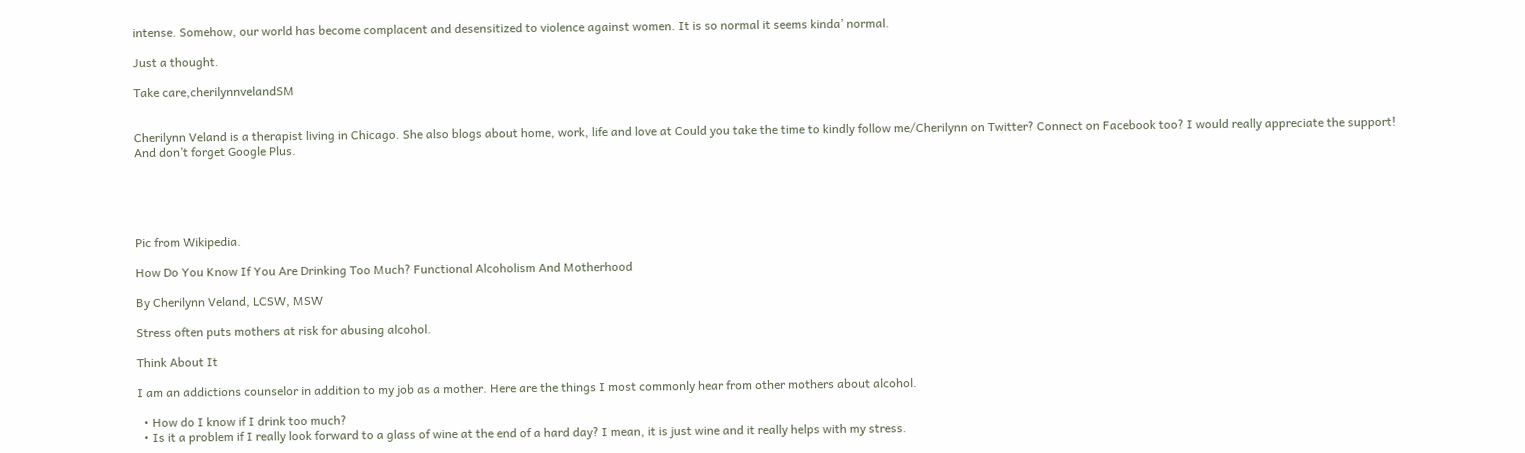intense. Somehow, our world has become complacent and desensitized to violence against women. It is so normal it seems kinda’ normal.

Just a thought.

Take care,cherilynnvelandSM


Cherilynn Veland is a therapist living in Chicago. She also blogs about home, work, life and love at Could you take the time to kindly follow me/Cherilynn on Twitter? Connect on Facebook too? I would really appreciate the support! And don’t forget Google Plus.





Pic from Wikipedia.

How Do You Know If You Are Drinking Too Much? Functional Alcoholism And Motherhood

By Cherilynn Veland, LCSW, MSW

Stress often puts mothers at risk for abusing alcohol.

Think About It

I am an addictions counselor in addition to my job as a mother. Here are the things I most commonly hear from other mothers about alcohol.

  • How do I know if I drink too much?
  • Is it a problem if I really look forward to a glass of wine at the end of a hard day? I mean, it is just wine and it really helps with my stress.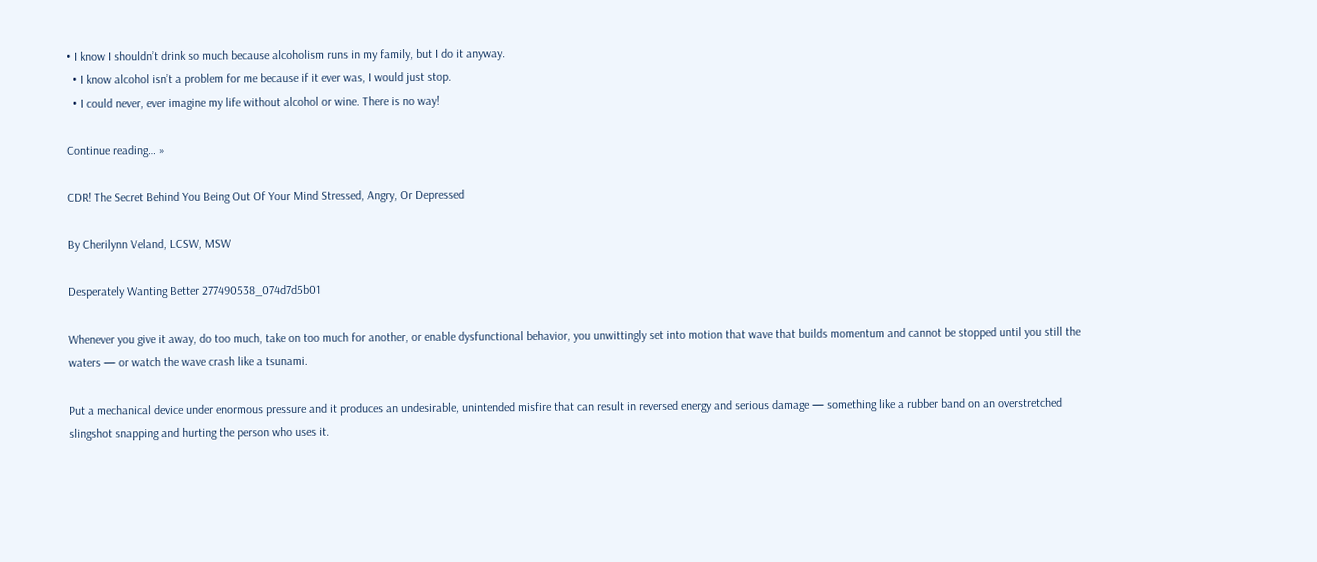• I know I shouldn’t drink so much because alcoholism runs in my family, but I do it anyway.
  • I know alcohol isn’t a problem for me because if it ever was, I would just stop.
  • I could never, ever imagine my life without alcohol or wine. There is no way!

Continue reading… »

CDR! The Secret Behind You Being Out Of Your Mind Stressed, Angry, Or Depressed

By Cherilynn Veland, LCSW, MSW

Desperately Wanting Better 277490538_074d7d5b01

Whenever you give it away, do too much, take on too much for another, or enable dysfunctional behavior, you unwittingly set into motion that wave that builds momentum and cannot be stopped until you still the waters — or watch the wave crash like a tsunami.

Put a mechanical device under enormous pressure and it produces an undesirable, unintended misfire that can result in reversed energy and serious damage — something like a rubber band on an overstretched slingshot snapping and hurting the person who uses it.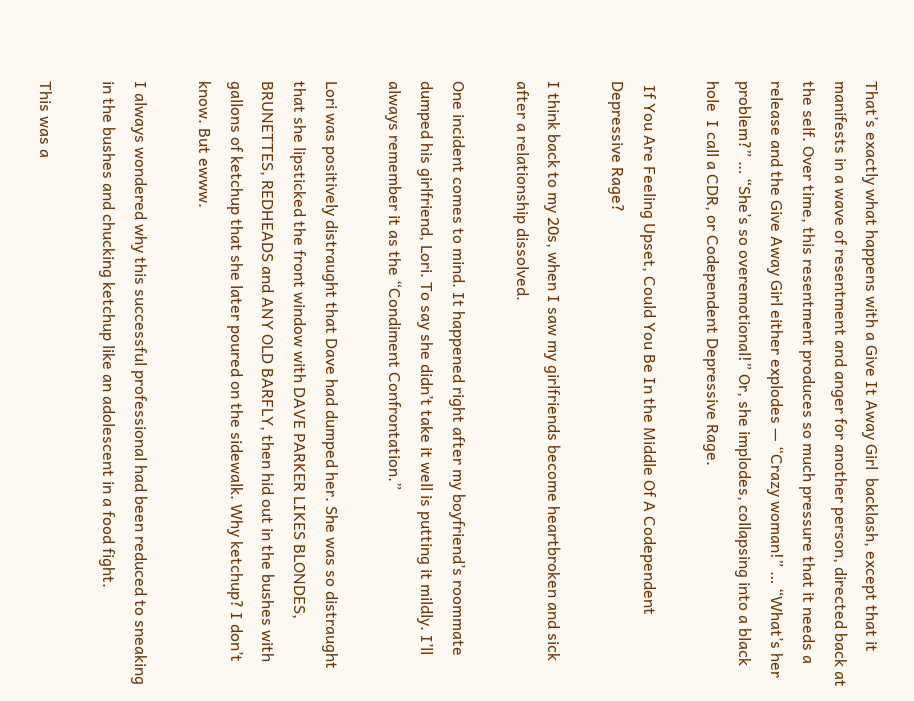That’s exactly what happens with a Give It Away Girl  backlash, except that it manifests in a wave of resentment and anger for another person, directed back at the self. Over time, this resentment produces so much pressure that it needs a release and the Give Away Girl either explodes — “Crazy woman!” … “What’s her problem?” … “She’s so overemotional!” Or, she implodes, collapsing into a black hole  I call a CDR, or Codependent Depressive Rage.

 If You Are Feeling Upset, Could You Be In the Middle Of A Codependent Depressive Rage?

I think back to my 20s, when I saw my girlfriends become heartbroken and sick after a relationship dissolved.

One incident comes to mind. It happened right after my boyfriend’s roommate dumped his girlfriend, Lori. To say she didn’t take it well is putting it mildly. I’ll always remember it as the “Condiment Confrontation.”

Lori was positively distraught that Dave had dumped her. She was so distraught that she lipsticked the front window with DAVE PARKER LIKES BLONDES, BRUNETTES, REDHEADS and ANY OLD BARFLY, then hid out in the bushes with gallons of ketchup that she later poured on the sidewalk. Why ketchup? I don’t know. But ewww.

I always wondered why this successful professional had been reduced to sneaking in the bushes and chucking ketchup like an adolescent in a food fight.

This was a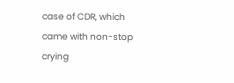case of CDR, which came with non-stop crying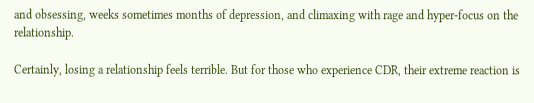and obsessing, weeks sometimes months of depression, and climaxing with rage and hyper-focus on the relationship.

Certainly, losing a relationship feels terrible. But for those who experience CDR, their extreme reaction is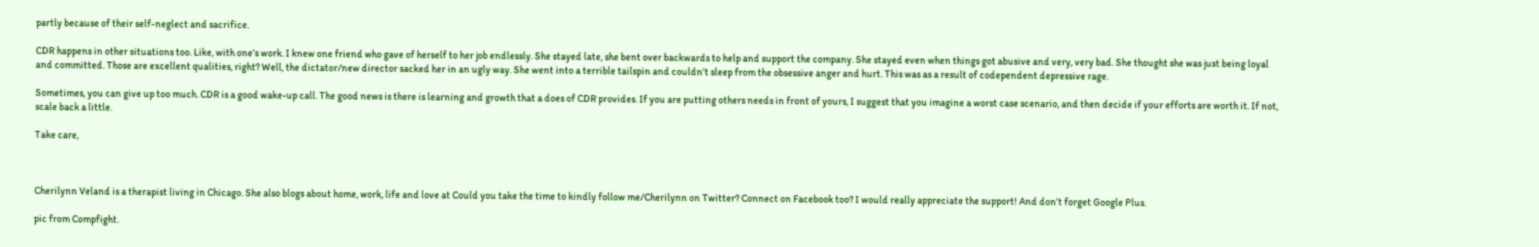partly because of their self-neglect and sacrifice.

CDR happens in other situations too. Like, with one’s work. I knew one friend who gave of herself to her job endlessly. She stayed late, she bent over backwards to help and support the company. She stayed even when things got abusive and very, very bad. She thought she was just being loyal and committed. Those are excellent qualities, right? Well, the dictator/new director sacked her in an ugly way. She went into a terrible tailspin and couldn’t sleep from the obsessive anger and hurt. This was as a result of codependent depressive rage.

Sometimes, you can give up too much. CDR is a good wake-up call. The good news is there is learning and growth that a does of CDR provides. If you are putting others needs in front of yours, I suggest that you imagine a worst case scenario, and then decide if your efforts are worth it. If not, scale back a little.

Take care,



Cherilynn Veland is a therapist living in Chicago. She also blogs about home, work, life and love at Could you take the time to kindly follow me/Cherilynn on Twitter? Connect on Facebook too? I would really appreciate the support! And don’t forget Google Plus.

pic from Compfight.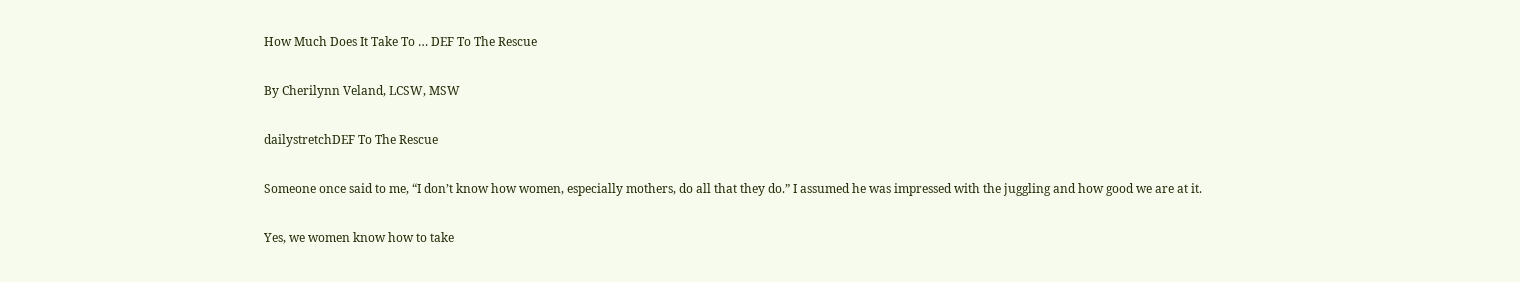How Much Does It Take To … DEF To The Rescue

By Cherilynn Veland, LCSW, MSW

dailystretchDEF To The Rescue

Someone once said to me, “I don’t know how women, especially mothers, do all that they do.” I assumed he was impressed with the juggling and how good we are at it.

Yes, we women know how to take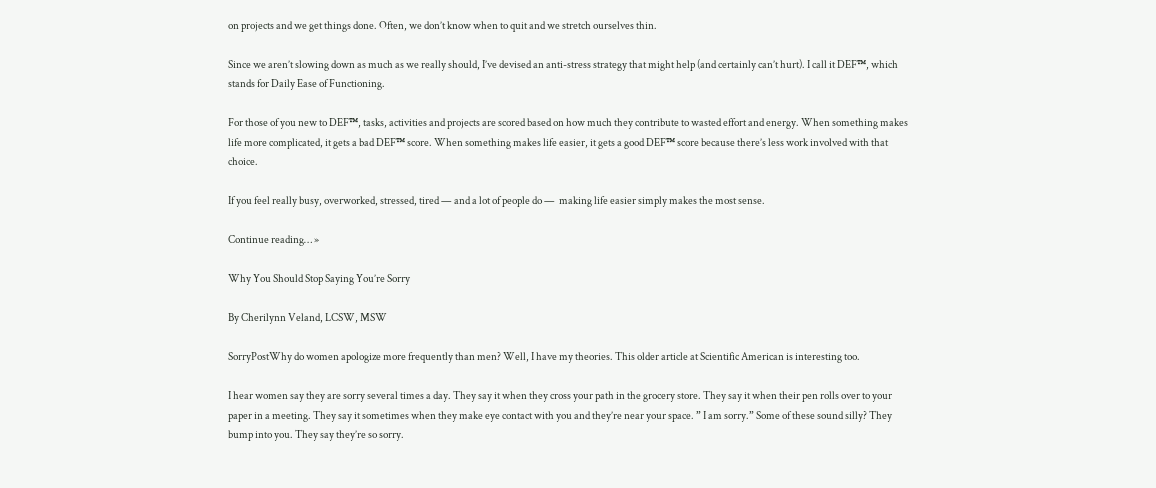on projects and we get things done. Often, we don’t know when to quit and we stretch ourselves thin.

Since we aren’t slowing down as much as we really should, I’ve devised an anti-stress strategy that might help (and certainly can’t hurt). I call it DEF™, which stands for Daily Ease of Functioning.

For those of you new to DEF™, tasks, activities and projects are scored based on how much they contribute to wasted effort and energy. When something makes life more complicated, it gets a bad DEF™ score. When something makes life easier, it gets a good DEF™ score because there’s less work involved with that choice.

If you feel really busy, overworked, stressed, tired — and a lot of people do —  making life easier simply makes the most sense.

Continue reading… »

Why You Should Stop Saying You’re Sorry

By Cherilynn Veland, LCSW, MSW

SorryPostWhy do women apologize more frequently than men? Well, I have my theories. This older article at Scientific American is interesting too.

I hear women say they are sorry several times a day. They say it when they cross your path in the grocery store. They say it when their pen rolls over to your paper in a meeting. They say it sometimes when they make eye contact with you and they’re near your space. ” I am sorry.” Some of these sound silly? They bump into you. They say they’re so sorry.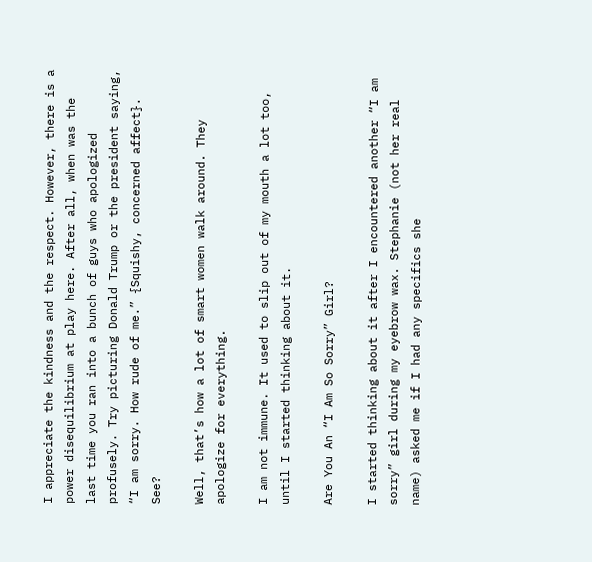I appreciate the kindness and the respect. However, there is a power disequilibrium at play here. After all, when was the last time you ran into a bunch of guys who apologized profusely. Try picturing Donald Trump or the president saying, “I am sorry. How rude of me.” {Squishy, concerned affect}. See?

Well, that’s how a lot of smart women walk around. They apologize for everything.

I am not immune. It used to slip out of my mouth a lot too, until I started thinking about it.

Are You An “I Am So Sorry” Girl?

I started thinking about it after I encountered another “I am sorry” girl during my eyebrow wax. Stephanie (not her real name) asked me if I had any specifics she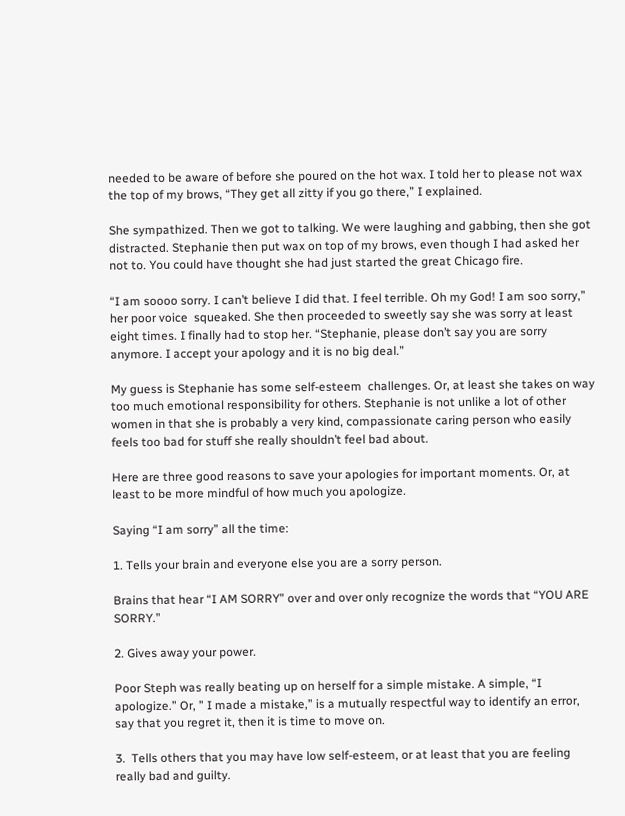needed to be aware of before she poured on the hot wax. I told her to please not wax the top of my brows, “They get all zitty if you go there,” I explained.

She sympathized. Then we got to talking. We were laughing and gabbing, then she got distracted. Stephanie then put wax on top of my brows, even though I had asked her not to. You could have thought she had just started the great Chicago fire.

“I am soooo sorry. I can’t believe I did that. I feel terrible. Oh my God! I am soo sorry,” her poor voice  squeaked. She then proceeded to sweetly say she was sorry at least eight times. I finally had to stop her. “Stephanie, please don’t say you are sorry anymore. I accept your apology and it is no big deal.”

My guess is Stephanie has some self-esteem  challenges. Or, at least she takes on way too much emotional responsibility for others. Stephanie is not unlike a lot of other women in that she is probably a very kind, compassionate caring person who easily feels too bad for stuff she really shouldn’t feel bad about.

Here are three good reasons to save your apologies for important moments. Or, at least to be more mindful of how much you apologize.

Saying “I am sorry” all the time:

1. Tells your brain and everyone else you are a sorry person.

Brains that hear “I AM SORRY” over and over only recognize the words that “YOU ARE SORRY.”

2. Gives away your power.

Poor Steph was really beating up on herself for a simple mistake. A simple, “I apologize.” Or, ” I made a mistake,” is a mutually respectful way to identify an error, say that you regret it, then it is time to move on.

3.  Tells others that you may have low self-esteem, or at least that you are feeling really bad and guilty.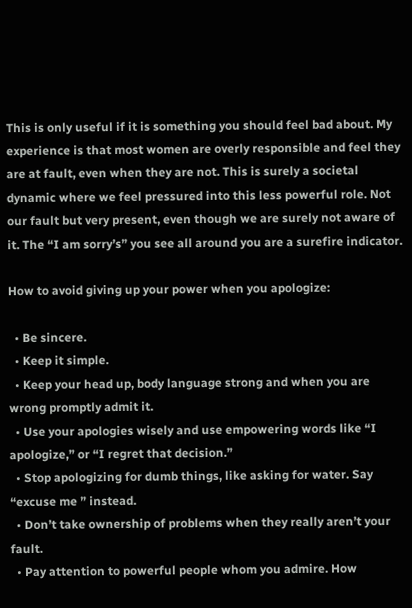This is only useful if it is something you should feel bad about. My experience is that most women are overly responsible and feel they are at fault, even when they are not. This is surely a societal dynamic where we feel pressured into this less powerful role. Not our fault but very present, even though we are surely not aware of it. The “I am sorry’s” you see all around you are a surefire indicator.

How to avoid giving up your power when you apologize:

  • Be sincere.
  • Keep it simple.
  • Keep your head up, body language strong and when you are wrong promptly admit it.
  • Use your apologies wisely and use empowering words like “I apologize,” or “I regret that decision.”
  • Stop apologizing for dumb things, like asking for water. Say “excuse me ” instead.
  • Don’t take ownership of problems when they really aren’t your fault.
  • Pay attention to powerful people whom you admire. How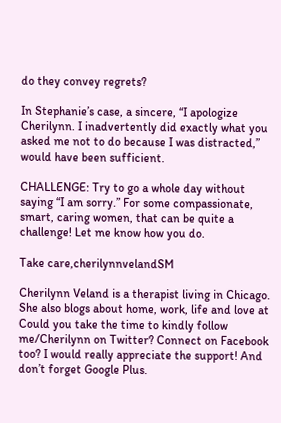do they convey regrets?

In Stephanie’s case, a sincere, “I apologize Cherilynn. I inadvertently did exactly what you asked me not to do because I was distracted,” would have been sufficient.

CHALLENGE: Try to go a whole day without saying “I am sorry.” For some compassionate, smart, caring women, that can be quite a challenge! Let me know how you do.

Take care,cherilynnvelandSM

Cherilynn Veland is a therapist living in Chicago. She also blogs about home, work, life and love at Could you take the time to kindly follow me/Cherilynn on Twitter? Connect on Facebook too? I would really appreciate the support! And don’t forget Google Plus.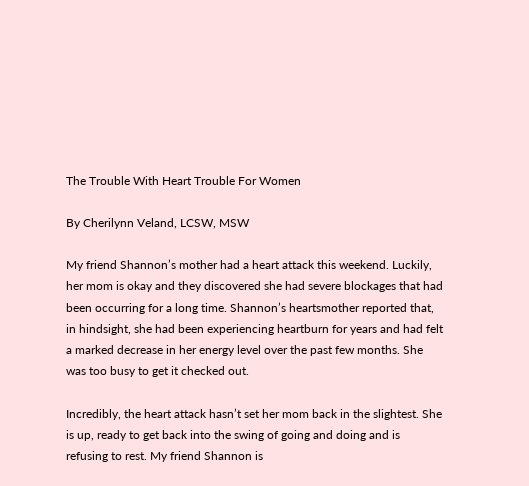The Trouble With Heart Trouble For Women

By Cherilynn Veland, LCSW, MSW

My friend Shannon’s mother had a heart attack this weekend. Luckily, her mom is okay and they discovered she had severe blockages that had been occurring for a long time. Shannon’s heartsmother reported that, in hindsight, she had been experiencing heartburn for years and had felt a marked decrease in her energy level over the past few months. She was too busy to get it checked out.

Incredibly, the heart attack hasn’t set her mom back in the slightest. She is up, ready to get back into the swing of going and doing and is refusing to rest. My friend Shannon is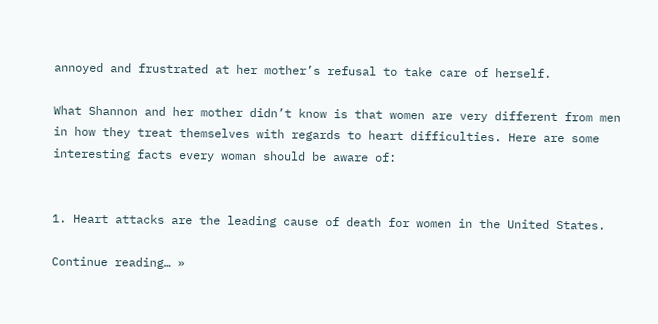annoyed and frustrated at her mother’s refusal to take care of herself.

What Shannon and her mother didn’t know is that women are very different from men in how they treat themselves with regards to heart difficulties. Here are some interesting facts every woman should be aware of:


1. Heart attacks are the leading cause of death for women in the United States.

Continue reading… »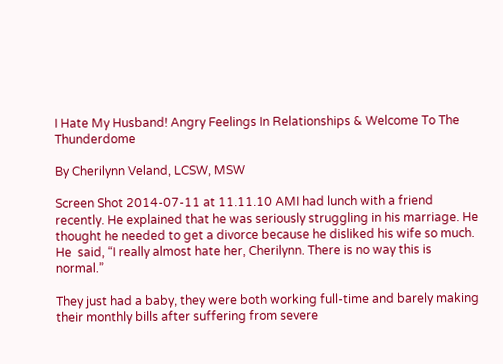I Hate My Husband! Angry Feelings In Relationships & Welcome To The Thunderdome

By Cherilynn Veland, LCSW, MSW

Screen Shot 2014-07-11 at 11.11.10 AMI had lunch with a friend recently. He explained that he was seriously struggling in his marriage. He thought he needed to get a divorce because he disliked his wife so much. He  said, “I really almost hate her, Cherilynn. There is no way this is normal.”

They just had a baby, they were both working full-time and barely making their monthly bills after suffering from severe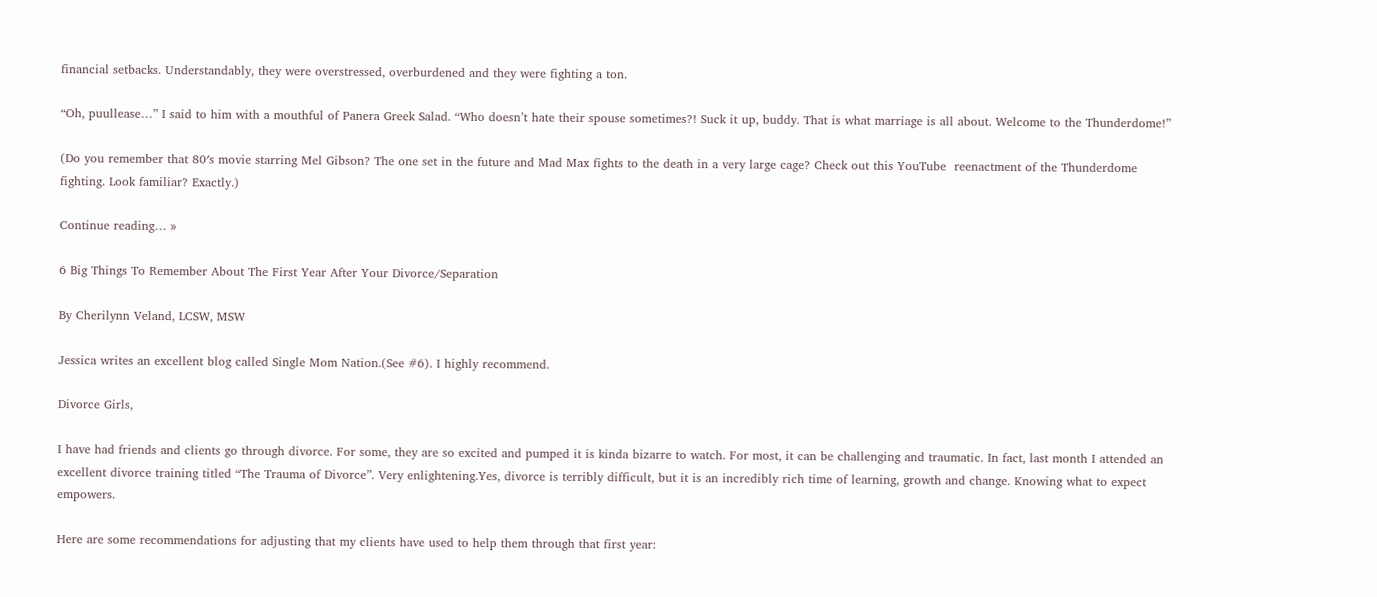financial setbacks. Understandably, they were overstressed, overburdened and they were fighting a ton.

“Oh, puullease…” I said to him with a mouthful of Panera Greek Salad. “Who doesn’t hate their spouse sometimes?! Suck it up, buddy. That is what marriage is all about. Welcome to the Thunderdome!”

(Do you remember that 80′s movie starring Mel Gibson? The one set in the future and Mad Max fights to the death in a very large cage? Check out this YouTube  reenactment of the Thunderdome fighting. Look familiar? Exactly.)

Continue reading… »

6 Big Things To Remember About The First Year After Your Divorce/Separation

By Cherilynn Veland, LCSW, MSW

Jessica writes an excellent blog called Single Mom Nation.(See #6). I highly recommend.

Divorce Girls,

I have had friends and clients go through divorce. For some, they are so excited and pumped it is kinda bizarre to watch. For most, it can be challenging and traumatic. In fact, last month I attended an excellent divorce training titled “The Trauma of Divorce”. Very enlightening.Yes, divorce is terribly difficult, but it is an incredibly rich time of learning, growth and change. Knowing what to expect empowers.

Here are some recommendations for adjusting that my clients have used to help them through that first year: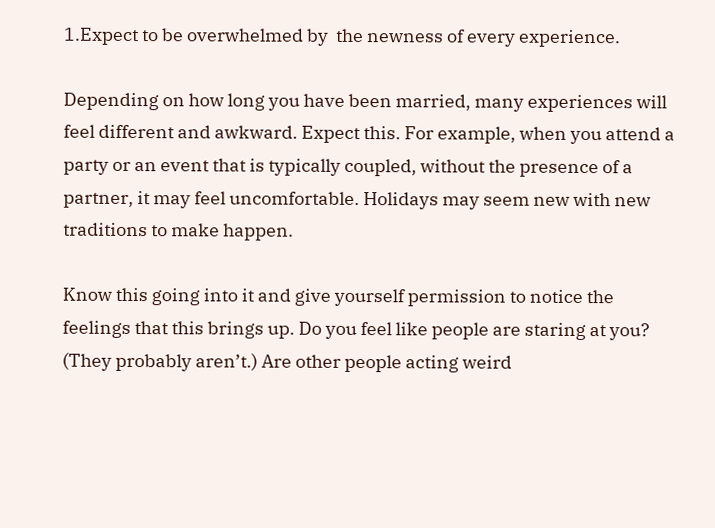1.Expect to be overwhelmed by  the newness of every experience.

Depending on how long you have been married, many experiences will feel different and awkward. Expect this. For example, when you attend a party or an event that is typically coupled, without the presence of a partner, it may feel uncomfortable. Holidays may seem new with new traditions to make happen.

Know this going into it and give yourself permission to notice the feelings that this brings up. Do you feel like people are staring at you? (They probably aren’t.) Are other people acting weird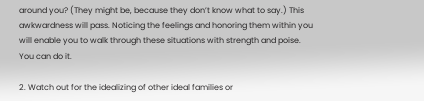around you? (They might be, because they don’t know what to say.) This awkwardness will pass. Noticing the feelings and honoring them within you will enable you to walk through these situations with strength and poise. You can do it.

2. Watch out for the idealizing of other ideal families or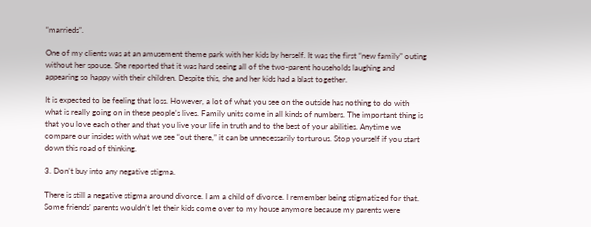“marrieds”.

One of my clients was at an amusement theme park with her kids by herself. It was the first “new family” outing without her spouse. She reported that it was hard seeing all of the two-parent households laughing and appearing so happy with their children. Despite this, she and her kids had a blast together.

It is expected to be feeling that loss. However, a lot of what you see on the outside has nothing to do with what is really going on in these people’s lives. Family units come in all kinds of numbers. The important thing is that you love each other and that you live your life in truth and to the best of your abilities. Anytime we compare our insides with what we see “out there,” it can be unnecessarily torturous. Stop yourself if you start down this road of thinking.

3. Don’t buy into any negative stigma.

There is still a negative stigma around divorce. I am a child of divorce. I remember being stigmatized for that. Some friends’ parents wouldn’t let their kids come over to my house anymore because my parents were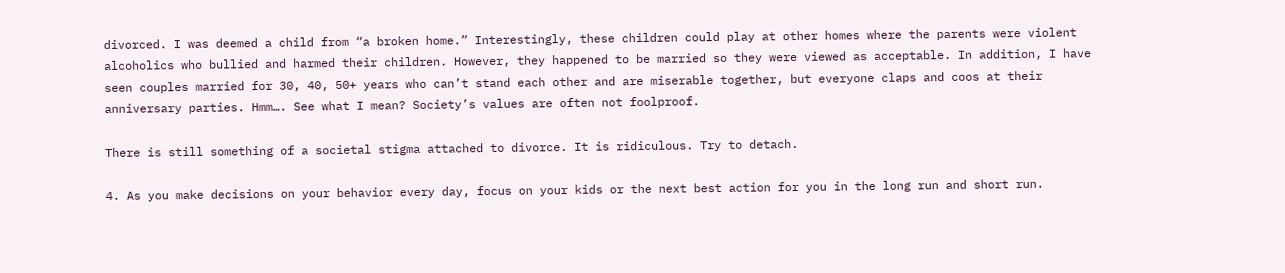divorced. I was deemed a child from “a broken home.” Interestingly, these children could play at other homes where the parents were violent alcoholics who bullied and harmed their children. However, they happened to be married so they were viewed as acceptable. In addition, I have seen couples married for 30, 40, 50+ years who can’t stand each other and are miserable together, but everyone claps and coos at their anniversary parties. Hmm…. See what I mean? Society’s values are often not foolproof.

There is still something of a societal stigma attached to divorce. It is ridiculous. Try to detach.

4. As you make decisions on your behavior every day, focus on your kids or the next best action for you in the long run and short run.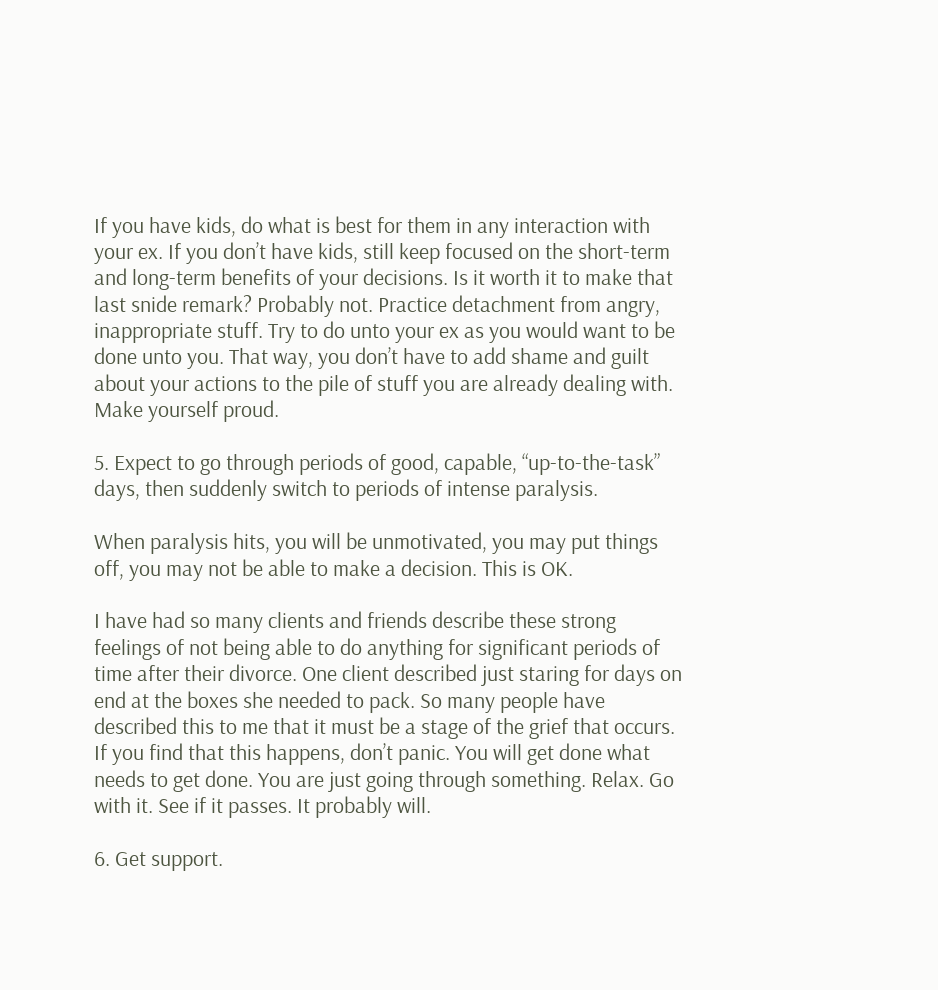If you have kids, do what is best for them in any interaction with your ex. If you don’t have kids, still keep focused on the short-term and long-term benefits of your decisions. Is it worth it to make that last snide remark? Probably not. Practice detachment from angry, inappropriate stuff. Try to do unto your ex as you would want to be done unto you. That way, you don’t have to add shame and guilt about your actions to the pile of stuff you are already dealing with. Make yourself proud.

5. Expect to go through periods of good, capable, “up-to-the-task” days, then suddenly switch to periods of intense paralysis.

When paralysis hits, you will be unmotivated, you may put things off, you may not be able to make a decision. This is OK.

I have had so many clients and friends describe these strong feelings of not being able to do anything for significant periods of time after their divorce. One client described just staring for days on end at the boxes she needed to pack. So many people have described this to me that it must be a stage of the grief that occurs. If you find that this happens, don’t panic. You will get done what needs to get done. You are just going through something. Relax. Go with it. See if it passes. It probably will.

6. Get support.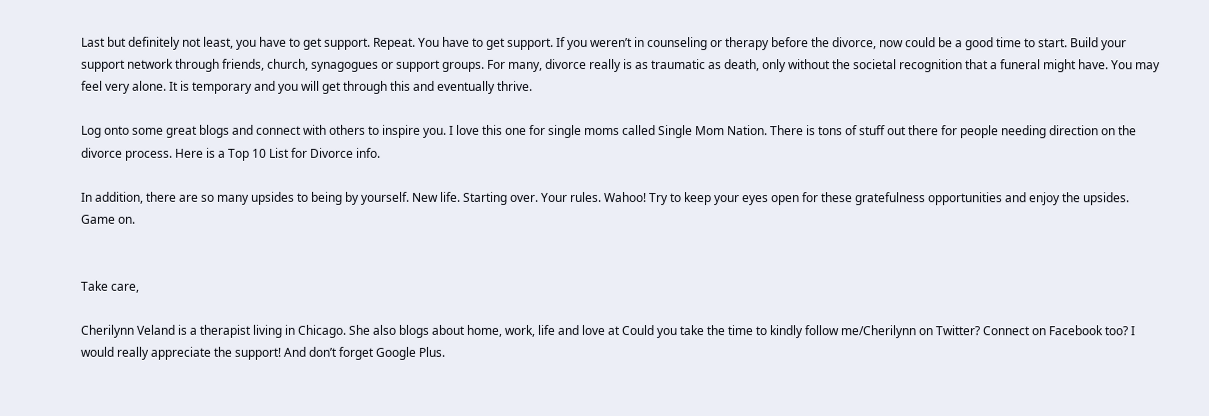Last but definitely not least, you have to get support. Repeat. You have to get support. If you weren’t in counseling or therapy before the divorce, now could be a good time to start. Build your support network through friends, church, synagogues or support groups. For many, divorce really is as traumatic as death, only without the societal recognition that a funeral might have. You may feel very alone. It is temporary and you will get through this and eventually thrive.

Log onto some great blogs and connect with others to inspire you. I love this one for single moms called Single Mom Nation. There is tons of stuff out there for people needing direction on the divorce process. Here is a Top 10 List for Divorce info.

In addition, there are so many upsides to being by yourself. New life. Starting over. Your rules. Wahoo! Try to keep your eyes open for these gratefulness opportunities and enjoy the upsides. Game on.


Take care,

Cherilynn Veland is a therapist living in Chicago. She also blogs about home, work, life and love at Could you take the time to kindly follow me/Cherilynn on Twitter? Connect on Facebook too? I would really appreciate the support! And don’t forget Google Plus.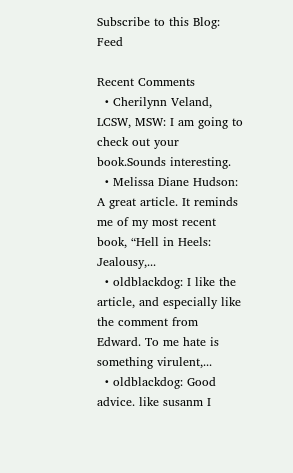Subscribe to this Blog: Feed

Recent Comments
  • Cherilynn Veland, LCSW, MSW: I am going to check out your book.Sounds interesting.
  • Melissa Diane Hudson: A great article. It reminds me of my most recent book, “Hell in Heels: Jealousy,...
  • oldblackdog: I like the article, and especially like the comment from Edward. To me hate is something virulent,...
  • oldblackdog: Good advice. like susanm I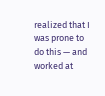realized that I was prone to do this — and worked at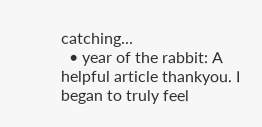catching...
  • year of the rabbit: A helpful article thankyou. I began to truly feel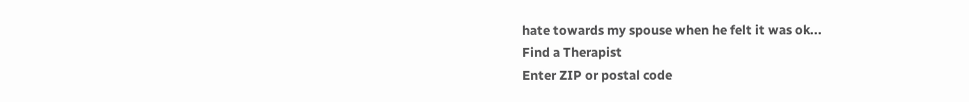hate towards my spouse when he felt it was ok...
Find a Therapist
Enter ZIP or postal code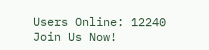Users Online: 12240
Join Us Now!